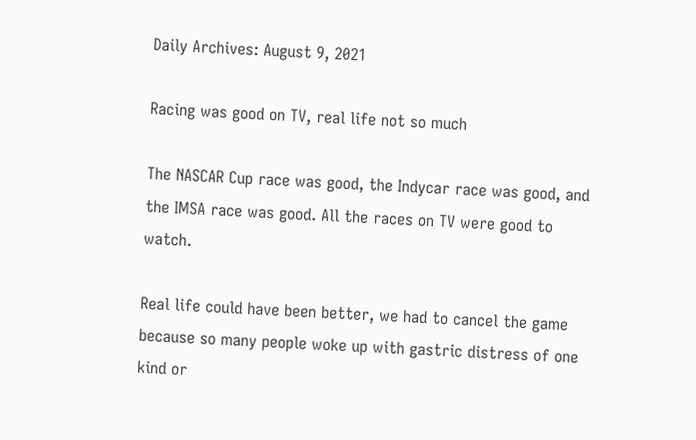Daily Archives: August 9, 2021

Racing was good on TV, real life not so much

The NASCAR Cup race was good, the Indycar race was good, and the IMSA race was good. All the races on TV were good to watch.

Real life could have been better, we had to cancel the game because so many people woke up with gastric distress of one kind or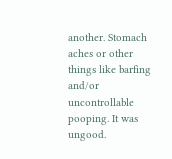another. Stomach aches or other things like barfing and/or uncontrollable pooping. It was ungood.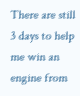There are still 3 days to help me win an engine from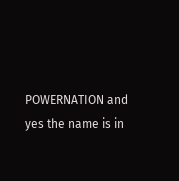POWERNATION and yes the name is in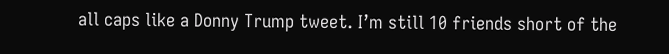all caps like a Donny Trump tweet. I’m still 10 friends short of the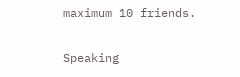maximum 10 friends.

Speaking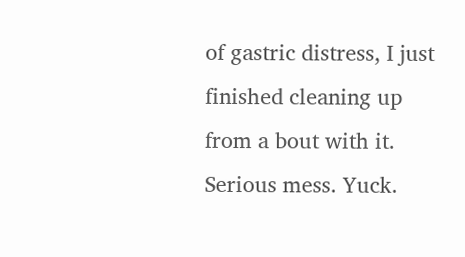of gastric distress, I just finished cleaning up from a bout with it. Serious mess. Yuck.